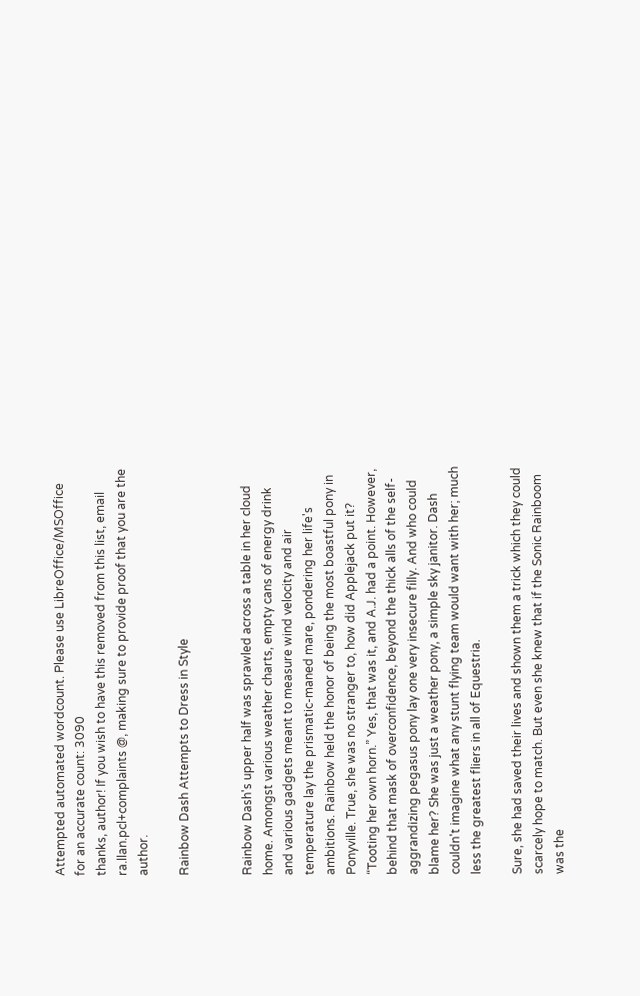Attempted automated wordcount. Please use LibreOffice/MSOffice for an accurate count: 3090
thanks, author! If you wish to have this removed from this list, email ra.llan.pcl+complaints @, making sure to provide proof that you are the author.

Rainbow Dash Attempts to Dress in Style


Rainbow Dash's upper half was sprawled across a table in her cloud home. Amongst various weather charts, empty cans of energy drink and various gadgets meant to measure wind velocity and air temperature lay the prismatic-maned mare, pondering her life's ambitions. Rainbow held the honor of being the most boastful pony in Ponyville. True, she was no stranger to, how did Applejack put it? “Tooting her own horn.” Yes, that was it, and A.J. had a point. However, behind that mask of overconfidence, beyond the thick alls of the self-aggrandizing pegasus pony lay one very insecure filly. And who could blame her? She was just a weather pony, a simple sky janitor. Dash couldn't imagine what any stunt flying team would want with her; much less the greatest fliers in all of Equestria.

Sure, she had saved their lives and shown them a trick which they could scarcely hope to match. But even she knew that if the Sonic Rainboom was the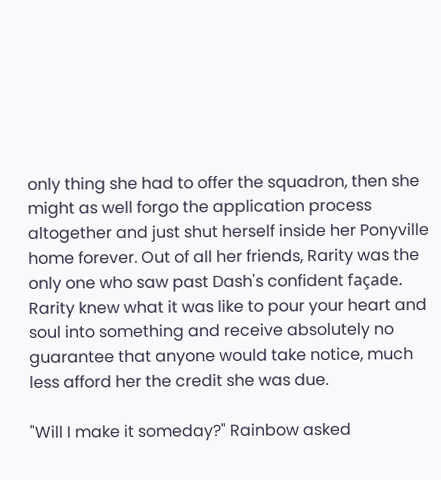only thing she had to offer the squadron, then she might as well forgo the application process altogether and just shut herself inside her Ponyville home forever. Out of all her friends, Rarity was the only one who saw past Dash's confident façade. Rarity knew what it was like to pour your heart and soul into something and receive absolutely no guarantee that anyone would take notice, much less afford her the credit she was due.

"Will I make it someday?" Rainbow asked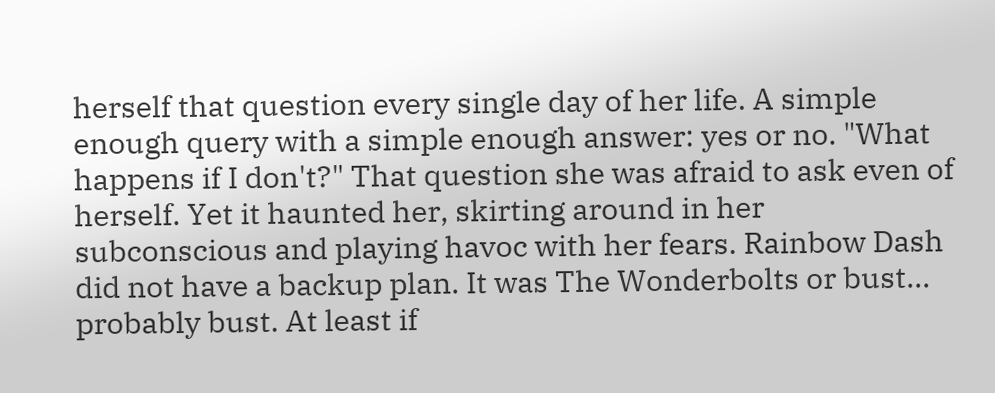herself that question every single day of her life. A simple enough query with a simple enough answer: yes or no. "What happens if I don't?" That question she was afraid to ask even of herself. Yet it haunted her, skirting around in her subconscious and playing havoc with her fears. Rainbow Dash did not have a backup plan. It was The Wonderbolts or bust... probably bust. At least if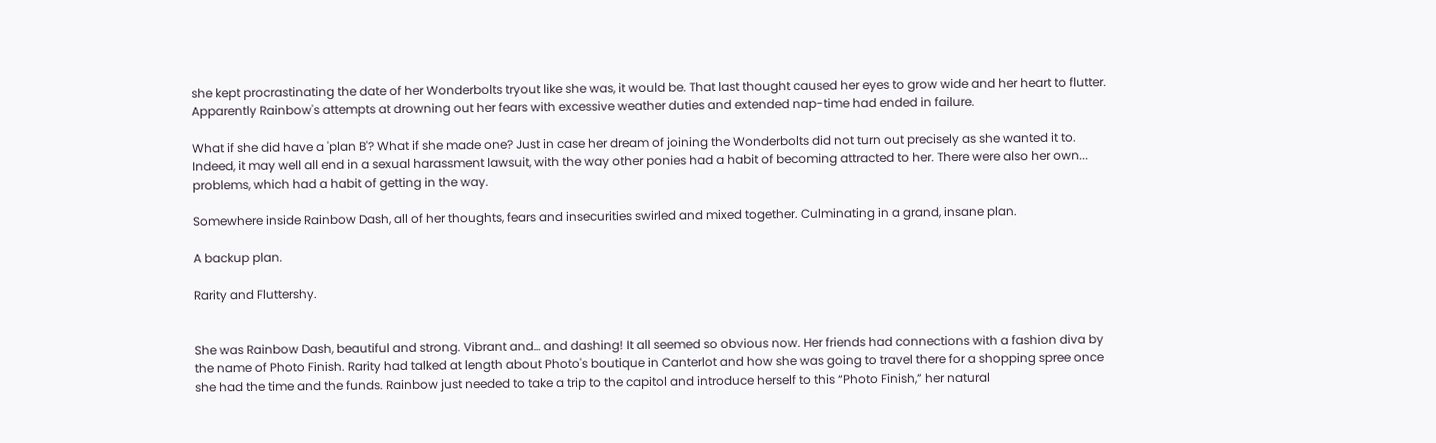she kept procrastinating the date of her Wonderbolts tryout like she was, it would be. That last thought caused her eyes to grow wide and her heart to flutter. Apparently Rainbow's attempts at drowning out her fears with excessive weather duties and extended nap-time had ended in failure.

What if she did have a 'plan B'? What if she made one? Just in case her dream of joining the Wonderbolts did not turn out precisely as she wanted it to. Indeed, it may well all end in a sexual harassment lawsuit, with the way other ponies had a habit of becoming attracted to her. There were also her own... problems, which had a habit of getting in the way.

Somewhere inside Rainbow Dash, all of her thoughts, fears and insecurities swirled and mixed together. Culminating in a grand, insane plan.

A backup plan.

Rarity and Fluttershy.


She was Rainbow Dash, beautiful and strong. Vibrant and… and dashing! It all seemed so obvious now. Her friends had connections with a fashion diva by the name of Photo Finish. Rarity had talked at length about Photo's boutique in Canterlot and how she was going to travel there for a shopping spree once she had the time and the funds. Rainbow just needed to take a trip to the capitol and introduce herself to this “Photo Finish,” her natural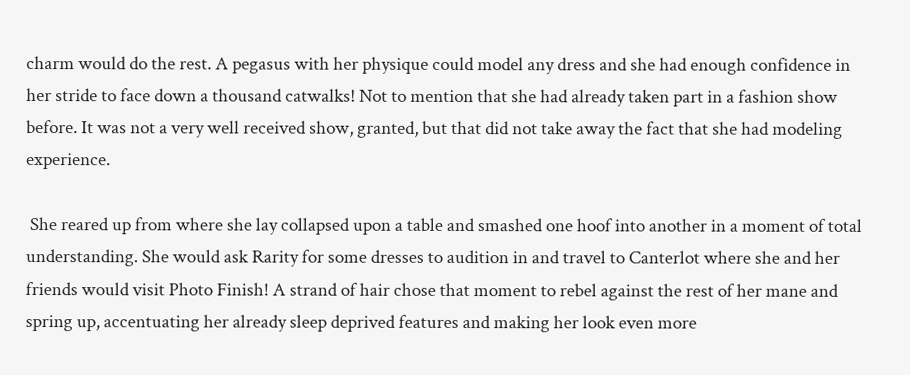charm would do the rest. A pegasus with her physique could model any dress and she had enough confidence in her stride to face down a thousand catwalks! Not to mention that she had already taken part in a fashion show before. It was not a very well received show, granted, but that did not take away the fact that she had modeling experience.

 She reared up from where she lay collapsed upon a table and smashed one hoof into another in a moment of total understanding. She would ask Rarity for some dresses to audition in and travel to Canterlot where she and her friends would visit Photo Finish! A strand of hair chose that moment to rebel against the rest of her mane and spring up, accentuating her already sleep deprived features and making her look even more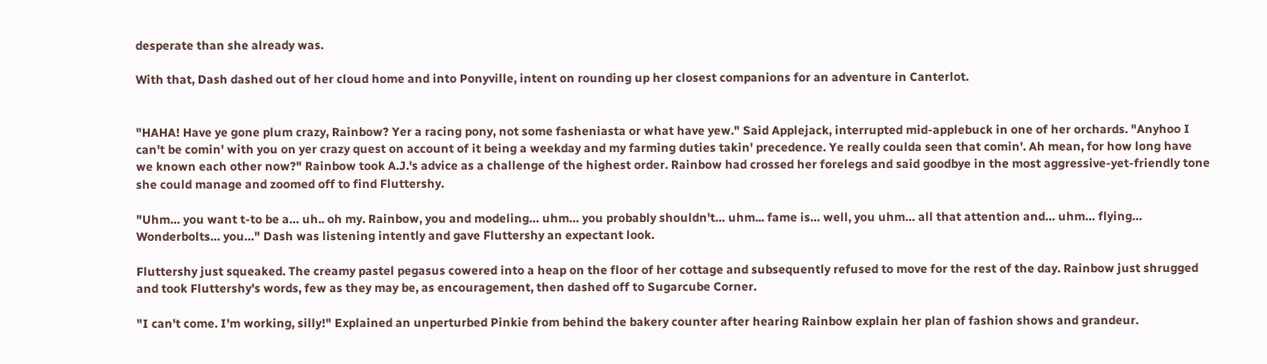desperate than she already was.

With that, Dash dashed out of her cloud home and into Ponyville, intent on rounding up her closest companions for an adventure in Canterlot.


"HAHA! Have ye gone plum crazy, Rainbow? Yer a racing pony, not some fasheniasta or what have yew." Said Applejack, interrupted mid-applebuck in one of her orchards. "Anyhoo I can't be comin' with you on yer crazy quest on account of it being a weekday and my farming duties takin' precedence. Ye really coulda seen that comin'. Ah mean, for how long have we known each other now?" Rainbow took A.J.'s advice as a challenge of the highest order. Rainbow had crossed her forelegs and said goodbye in the most aggressive-yet-friendly tone she could manage and zoomed off to find Fluttershy.

"Uhm… you want t-to be a… uh.. oh my. Rainbow, you and modeling… uhm… you probably shouldn't… uhm... fame is… well, you uhm… all that attention and… uhm… flying… Wonderbolts… you…" Dash was listening intently and gave Fluttershy an expectant look.

Fluttershy just squeaked. The creamy pastel pegasus cowered into a heap on the floor of her cottage and subsequently refused to move for the rest of the day. Rainbow just shrugged and took Fluttershy's words, few as they may be, as encouragement, then dashed off to Sugarcube Corner.

"I can't come. I'm working, silly!" Explained an unperturbed Pinkie from behind the bakery counter after hearing Rainbow explain her plan of fashion shows and grandeur.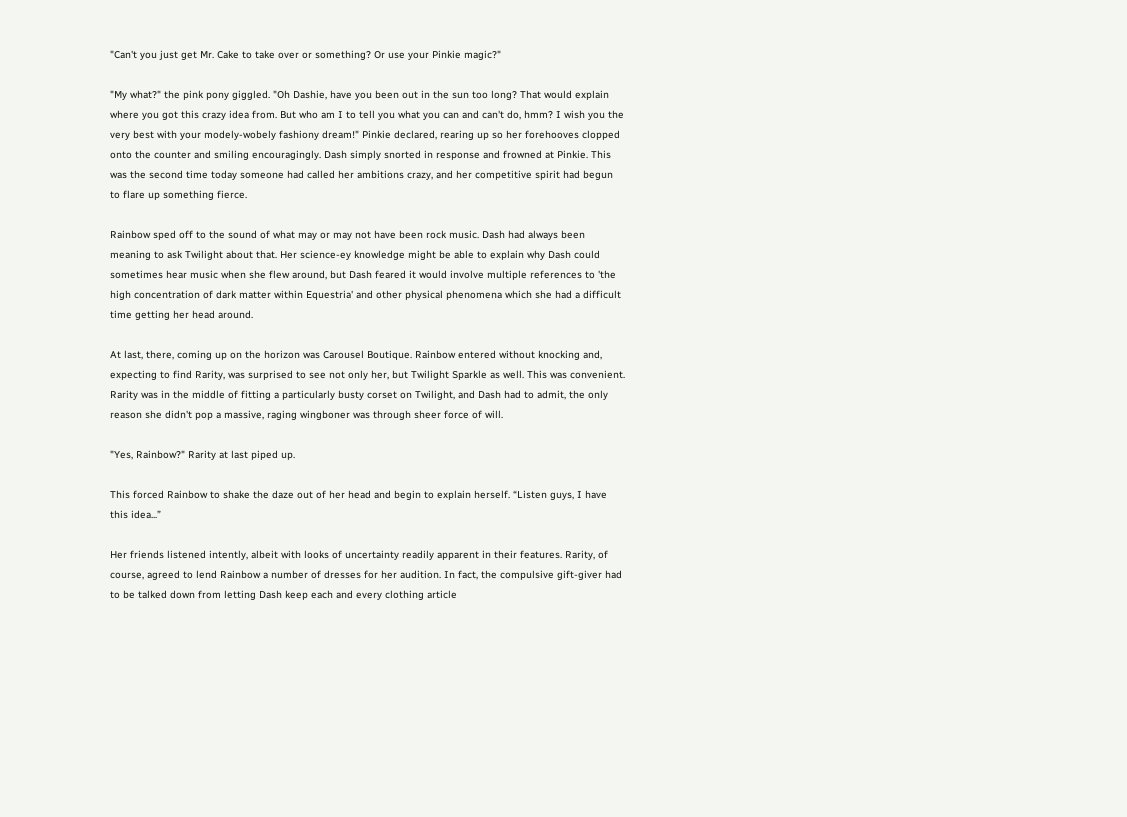"Can't you just get Mr. Cake to take over or something? Or use your Pinkie magic?"

"My what?" the pink pony giggled. "Oh Dashie, have you been out in the sun too long? That would explain where you got this crazy idea from. But who am I to tell you what you can and can't do, hmm? I wish you the very best with your modely-wobely fashiony dream!" Pinkie declared, rearing up so her forehooves clopped onto the counter and smiling encouragingly. Dash simply snorted in response and frowned at Pinkie. This was the second time today someone had called her ambitions crazy, and her competitive spirit had begun to flare up something fierce.

Rainbow sped off to the sound of what may or may not have been rock music. Dash had always been meaning to ask Twilight about that. Her science-ey knowledge might be able to explain why Dash could sometimes hear music when she flew around, but Dash feared it would involve multiple references to 'the high concentration of dark matter within Equestria' and other physical phenomena which she had a difficult time getting her head around.

At last, there, coming up on the horizon was Carousel Boutique. Rainbow entered without knocking and, expecting to find Rarity, was surprised to see not only her, but Twilight Sparkle as well. This was convenient. Rarity was in the middle of fitting a particularly busty corset on Twilight, and Dash had to admit, the only reason she didn't pop a massive, raging wingboner was through sheer force of will.

"Yes, Rainbow?" Rarity at last piped up.

This forced Rainbow to shake the daze out of her head and begin to explain herself. “Listen guys, I have this idea...”

Her friends listened intently, albeit with looks of uncertainty readily apparent in their features. Rarity, of course, agreed to lend Rainbow a number of dresses for her audition. In fact, the compulsive gift-giver had to be talked down from letting Dash keep each and every clothing article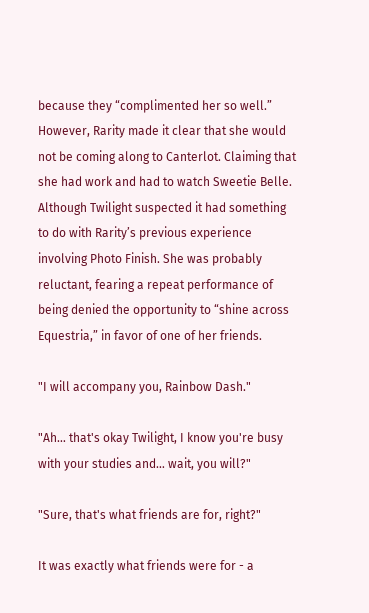because they “complimented her so well.” However, Rarity made it clear that she would not be coming along to Canterlot. Claiming that she had work and had to watch Sweetie Belle. Although Twilight suspected it had something to do with Rarity’s previous experience involving Photo Finish. She was probably reluctant, fearing a repeat performance of being denied the opportunity to “shine across Equestria,” in favor of one of her friends.

"I will accompany you, Rainbow Dash."

"Ah… that's okay Twilight, I know you're busy with your studies and… wait, you will?"

"Sure, that's what friends are for, right?"

It was exactly what friends were for - a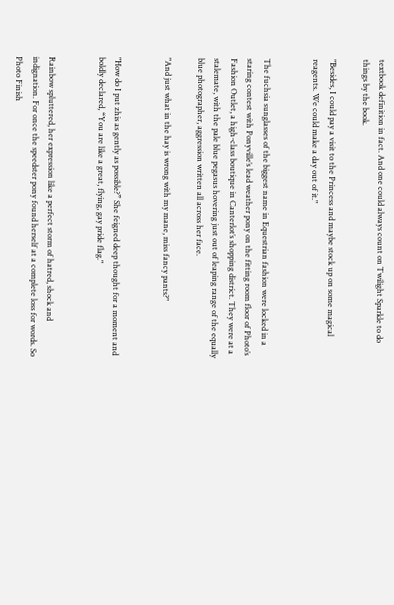textbook definition in fact. And one could always count on Twilight Sparkle to do things by the book.

"Besides, I could pay a visit to the Princess and maybe stock up on some magical reagents. We could make a day out of it."


The fuchsia sunglasses of the biggest name in Equestrian fashion were locked in a staring contest with Ponyville’s lead weather pony on the fitting room floor of Photo’s Fashion Outlet, a high-class boutique in Canterlot’s shopping district. They were at a stalemate, with the pale blue pegasus hovering just out of leaping range of the equally blue photographer, aggression written all across her face.

"And just what in the hay is wrong with my mane, miss fancy pants?"


"How do I put zhis as gently as possible?” She feigned deep thought for a moment and boldly declared, “You are like a great, flying, gay pride flag."


Rainbow spluttered, her expression like a perfect storm of hatred, shock and indignation. For once the speedster pony found herself at a complete loss for words. So Photo Finish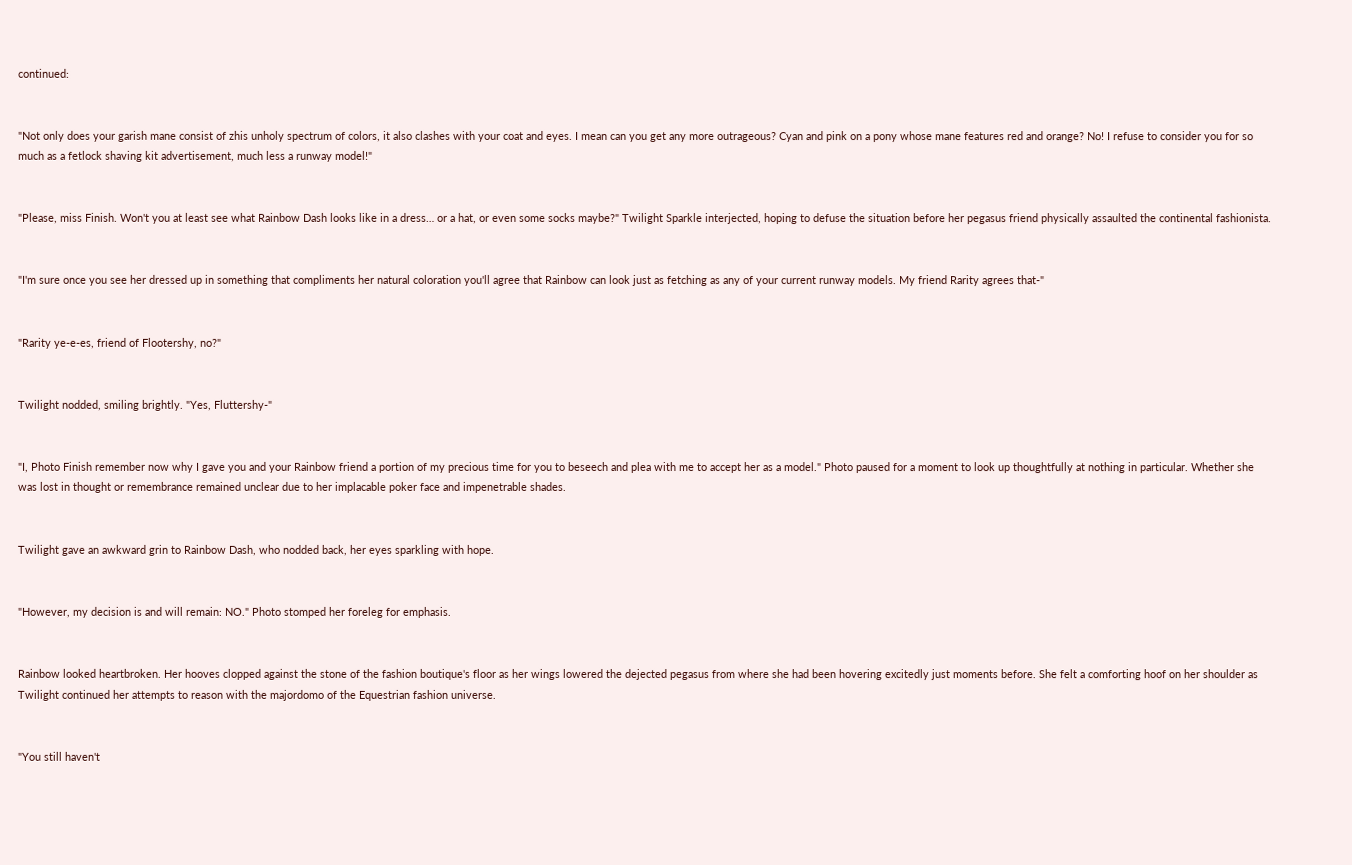continued:


"Not only does your garish mane consist of zhis unholy spectrum of colors, it also clashes with your coat and eyes. I mean can you get any more outrageous? Cyan and pink on a pony whose mane features red and orange? No! I refuse to consider you for so much as a fetlock shaving kit advertisement, much less a runway model!"


"Please, miss Finish. Won't you at least see what Rainbow Dash looks like in a dress… or a hat, or even some socks maybe?" Twilight Sparkle interjected, hoping to defuse the situation before her pegasus friend physically assaulted the continental fashionista.


"I'm sure once you see her dressed up in something that compliments her natural coloration you'll agree that Rainbow can look just as fetching as any of your current runway models. My friend Rarity agrees that-"


"Rarity ye-e-es, friend of Flootershy, no?"


Twilight nodded, smiling brightly. "Yes, Fluttershy-"


"I, Photo Finish remember now why I gave you and your Rainbow friend a portion of my precious time for you to beseech and plea with me to accept her as a model." Photo paused for a moment to look up thoughtfully at nothing in particular. Whether she was lost in thought or remembrance remained unclear due to her implacable poker face and impenetrable shades.


Twilight gave an awkward grin to Rainbow Dash, who nodded back, her eyes sparkling with hope.


"However, my decision is and will remain: NO." Photo stomped her foreleg for emphasis.


Rainbow looked heartbroken. Her hooves clopped against the stone of the fashion boutique's floor as her wings lowered the dejected pegasus from where she had been hovering excitedly just moments before. She felt a comforting hoof on her shoulder as Twilight continued her attempts to reason with the majordomo of the Equestrian fashion universe.


"You still haven't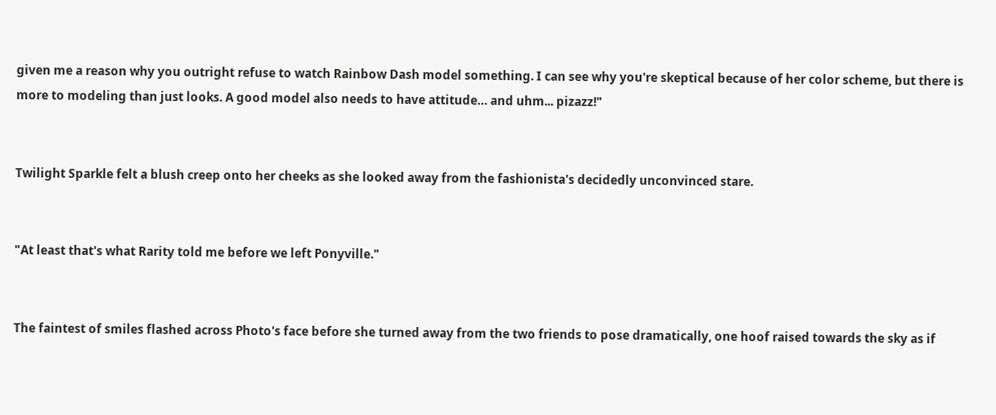given me a reason why you outright refuse to watch Rainbow Dash model something. I can see why you're skeptical because of her color scheme, but there is more to modeling than just looks. A good model also needs to have attitude… and uhm... pizazz!"


Twilight Sparkle felt a blush creep onto her cheeks as she looked away from the fashionista's decidedly unconvinced stare.


"At least that's what Rarity told me before we left Ponyville."


The faintest of smiles flashed across Photo's face before she turned away from the two friends to pose dramatically, one hoof raised towards the sky as if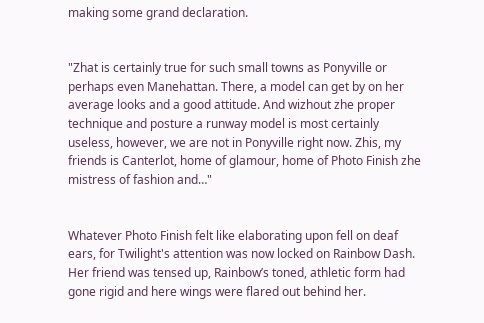making some grand declaration.


"Zhat is certainly true for such small towns as Ponyville or perhaps even Manehattan. There, a model can get by on her average looks and a good attitude. And wizhout zhe proper technique and posture a runway model is most certainly useless, however, we are not in Ponyville right now. Zhis, my friends is Canterlot, home of glamour, home of Photo Finish zhe mistress of fashion and…"


Whatever Photo Finish felt like elaborating upon fell on deaf ears, for Twilight's attention was now locked on Rainbow Dash. Her friend was tensed up, Rainbow’s toned, athletic form had gone rigid and here wings were flared out behind her.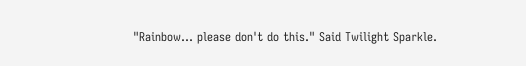"Rainbow… please don't do this." Said Twilight Sparkle.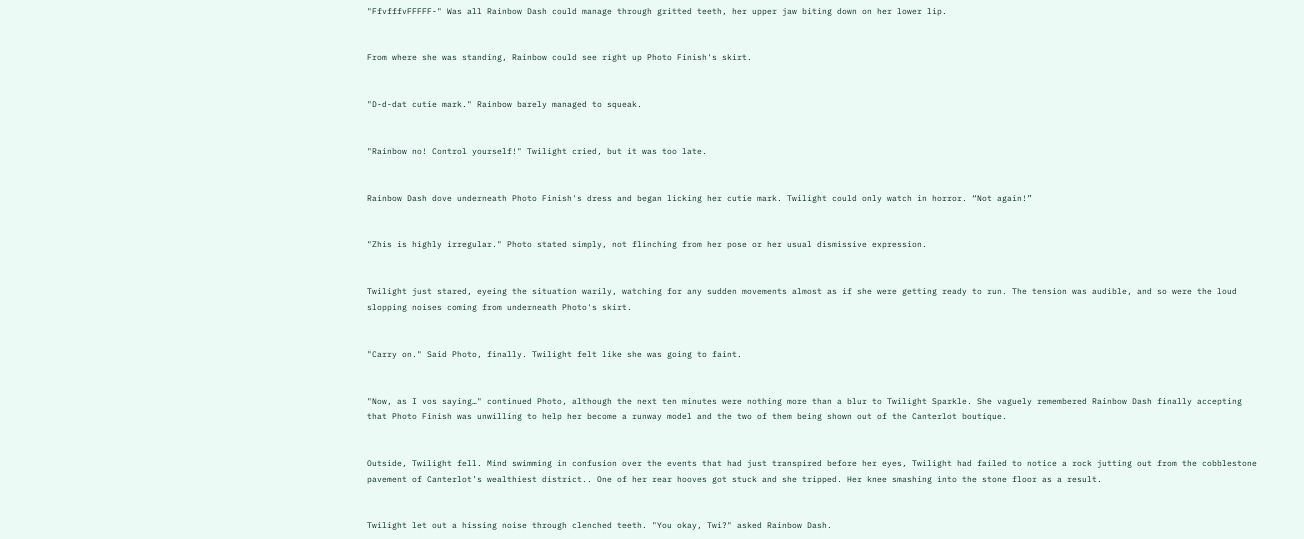"FfvfffvFFFFF-" Was all Rainbow Dash could manage through gritted teeth, her upper jaw biting down on her lower lip.


From where she was standing, Rainbow could see right up Photo Finish's skirt.


"D-d-dat cutie mark." Rainbow barely managed to squeak.


"Rainbow no! Control yourself!" Twilight cried, but it was too late.


Rainbow Dash dove underneath Photo Finish's dress and began licking her cutie mark. Twilight could only watch in horror. “Not again!”


"Zhis is highly irregular." Photo stated simply, not flinching from her pose or her usual dismissive expression.


Twilight just stared, eyeing the situation warily, watching for any sudden movements almost as if she were getting ready to run. The tension was audible, and so were the loud slopping noises coming from underneath Photo's skirt.


"Carry on." Said Photo, finally. Twilight felt like she was going to faint.


"Now, as I vos saying…" continued Photo, although the next ten minutes were nothing more than a blur to Twilight Sparkle. She vaguely remembered Rainbow Dash finally accepting that Photo Finish was unwilling to help her become a runway model and the two of them being shown out of the Canterlot boutique.


Outside, Twilight fell. Mind swimming in confusion over the events that had just transpired before her eyes, Twilight had failed to notice a rock jutting out from the cobblestone pavement of Canterlot’s wealthiest district.. One of her rear hooves got stuck and she tripped. Her knee smashing into the stone floor as a result.


Twilight let out a hissing noise through clenched teeth. "You okay, Twi?" asked Rainbow Dash.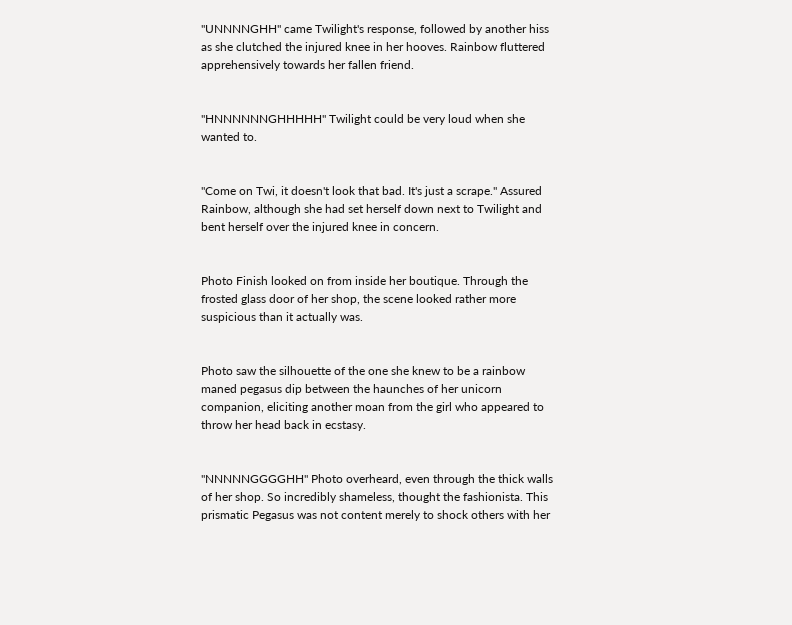"UNNNNGHH" came Twilight's response, followed by another hiss as she clutched the injured knee in her hooves. Rainbow fluttered apprehensively towards her fallen friend.


"HNNNNNNGHHHHH" Twilight could be very loud when she wanted to.


"Come on Twi, it doesn't look that bad. It's just a scrape." Assured Rainbow, although she had set herself down next to Twilight and bent herself over the injured knee in concern.


Photo Finish looked on from inside her boutique. Through the frosted glass door of her shop, the scene looked rather more suspicious than it actually was.


Photo saw the silhouette of the one she knew to be a rainbow maned pegasus dip between the haunches of her unicorn companion, eliciting another moan from the girl who appeared to throw her head back in ecstasy.


"NNNNNGGGGHH" Photo overheard, even through the thick walls of her shop. So incredibly shameless, thought the fashionista. This prismatic Pegasus was not content merely to shock others with her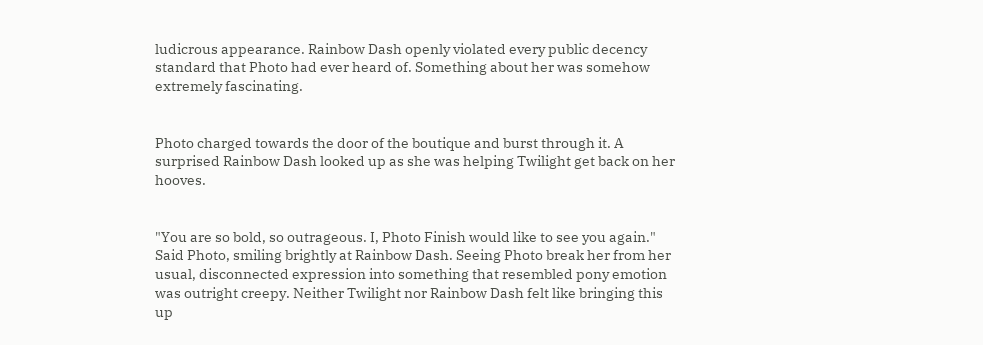ludicrous appearance. Rainbow Dash openly violated every public decency standard that Photo had ever heard of. Something about her was somehow extremely fascinating.


Photo charged towards the door of the boutique and burst through it. A surprised Rainbow Dash looked up as she was helping Twilight get back on her hooves.


"You are so bold, so outrageous. I, Photo Finish would like to see you again." Said Photo, smiling brightly at Rainbow Dash. Seeing Photo break her from her usual, disconnected expression into something that resembled pony emotion was outright creepy. Neither Twilight nor Rainbow Dash felt like bringing this up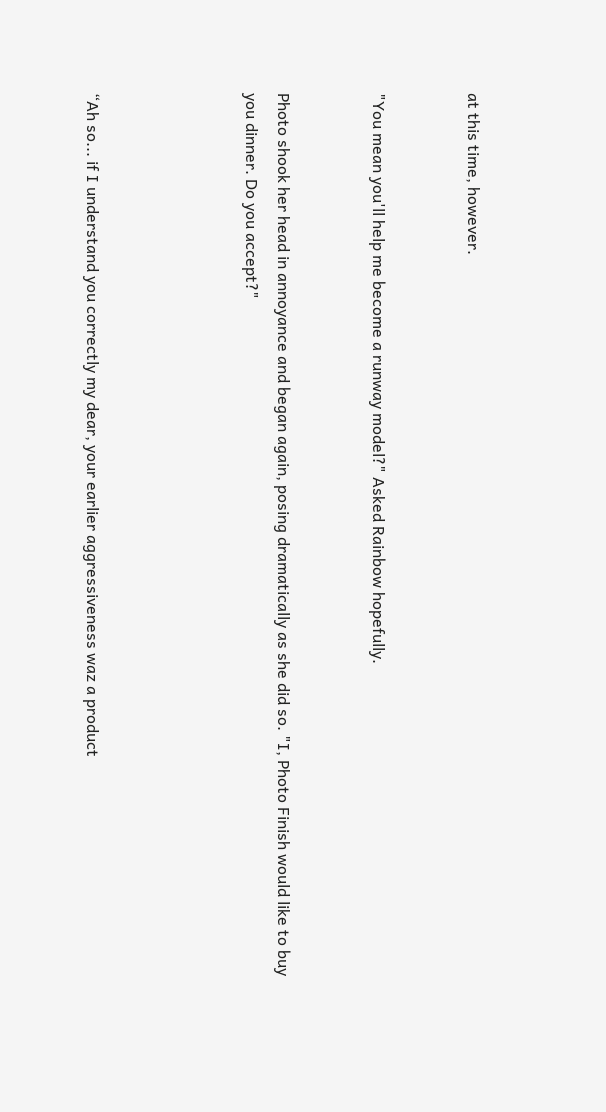at this time, however.


"You mean you'll help me become a runway model?" Asked Rainbow hopefully.


Photo shook her head in annoyance and began again, posing dramatically as she did so. "I, Photo Finish would like to buy you dinner. Do you accept?"




“Ah so... if I understand you correctly my dear, your earlier aggressiveness waz a product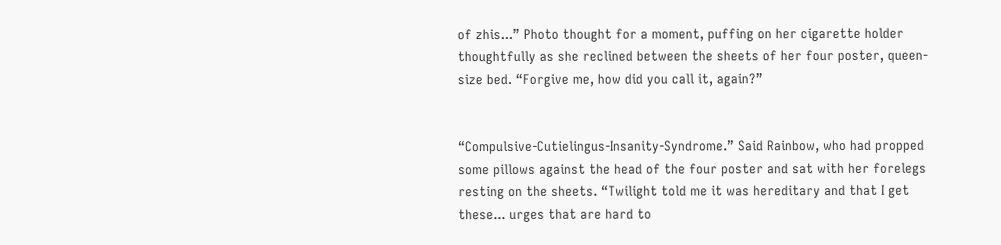of zhis...” Photo thought for a moment, puffing on her cigarette holder thoughtfully as she reclined between the sheets of her four poster, queen-size bed. “Forgive me, how did you call it, again?”


“Compulsive-Cutielingus-Insanity-Syndrome.” Said Rainbow, who had propped some pillows against the head of the four poster and sat with her forelegs resting on the sheets. “Twilight told me it was hereditary and that I get these... urges that are hard to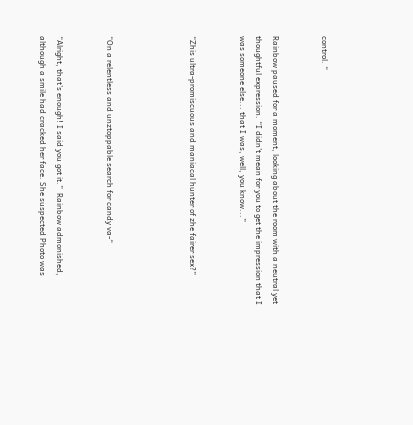control. “


Rainbow paused for a moment, looking about the room with a neutral yet thoughtful expression. “I didn’t mean for you to get the impression that I was someone else... that I was, well, you know...”


“Zhis ultra-promiscuous and maniacal hunter of zhe fairer sex?”




“On a relentless and unztoppable search for candy va-“


“Alright, that’s enough! I said you got it.”  Rainbow admonished, although a smile had cracked her face. She suspected Photo was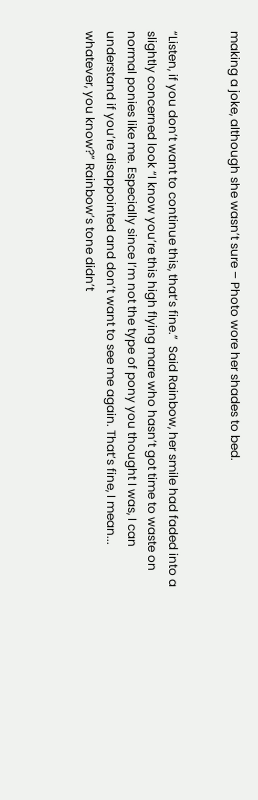making a joke, although she wasn’t sure – Photo wore her shades to bed.


“Listen, if you don’t want to continue this, that’s fine.”  Said Rainbow, her smile had faded into a slightly concerned look “I know you’re this high flying mare who hasn’t got time to waste on normal ponies like me. Especially since I’m not the type of pony you thought I was, I can understand if you’re disappointed and don’t want to see me again. That’s fine, I mean... whatever, you know?” Rainbow’s tone didn’t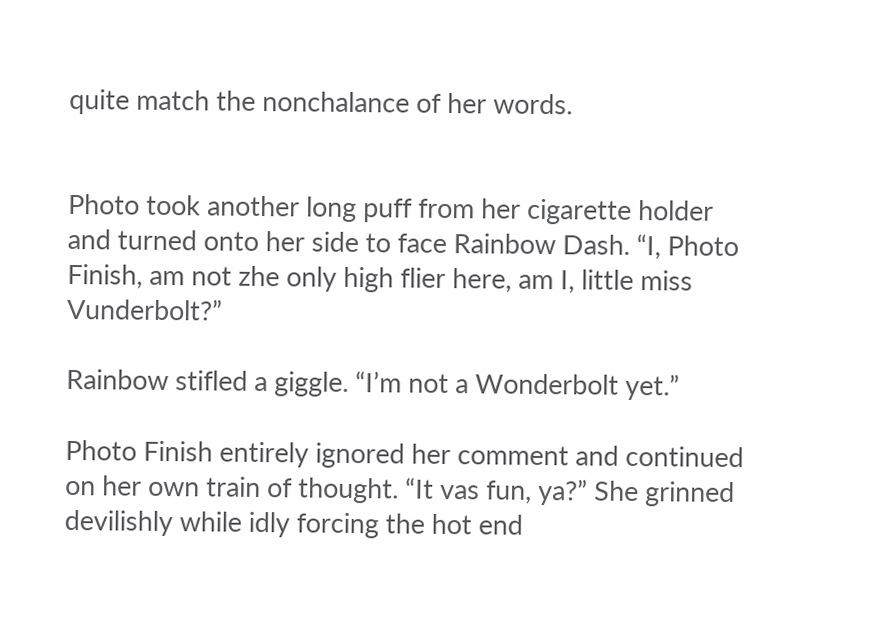quite match the nonchalance of her words.


Photo took another long puff from her cigarette holder and turned onto her side to face Rainbow Dash. “I, Photo Finish, am not zhe only high flier here, am I, little miss Vunderbolt?”

Rainbow stifled a giggle. “I’m not a Wonderbolt yet.”

Photo Finish entirely ignored her comment and continued on her own train of thought. “It vas fun, ya?” She grinned devilishly while idly forcing the hot end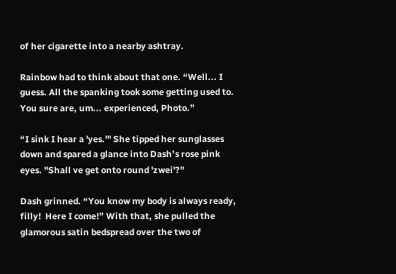of her cigarette into a nearby ashtray.

Rainbow had to think about that one. “Well... I guess. All the spanking took some getting used to. You sure are, um... experienced, Photo.”

“I sink I hear a 'yes.'" She tipped her sunglasses down and spared a glance into Dash’s rose pink eyes. "Shall ve get onto round 'zwei'?"

Dash grinned. “You know my body is always ready, filly!  Here I come!” With that, she pulled the glamorous satin bedspread over the two of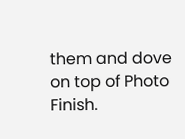them and dove on top of Photo Finish.